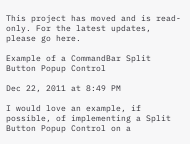This project has moved and is read-only. For the latest updates, please go here.

Example of a CommandBar Split Button Popup Control

Dec 22, 2011 at 8:49 PM

I would love an example, if possible, of implementing a Split Button Popup Control on a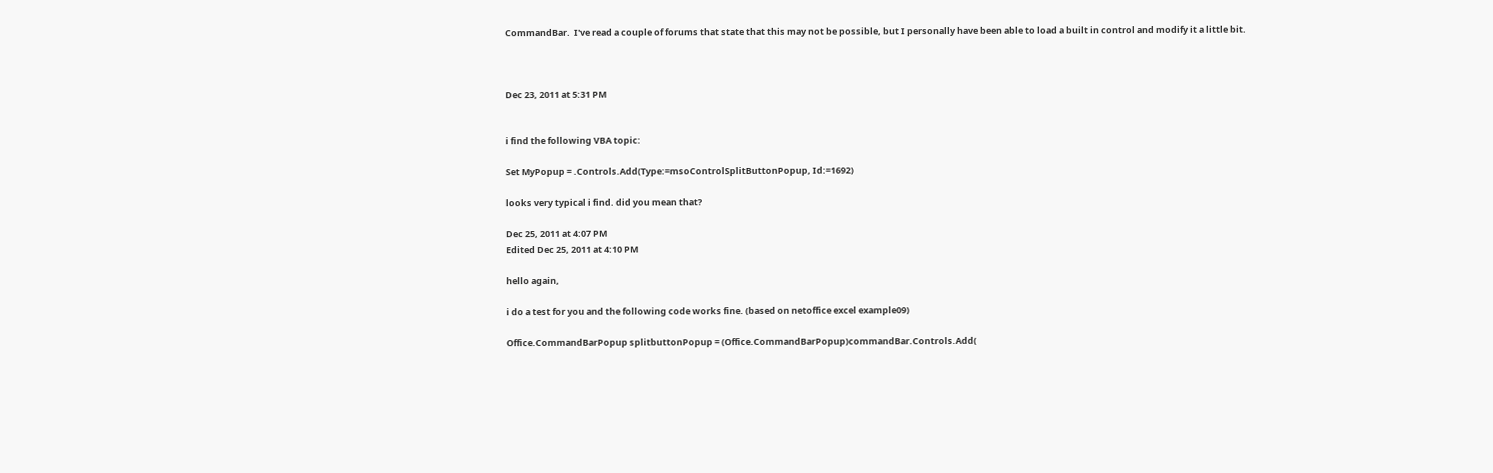CommandBar.  I've read a couple of forums that state that this may not be possible, but I personally have been able to load a built in control and modify it a little bit.



Dec 23, 2011 at 5:31 PM


i find the following VBA topic:

Set MyPopup = .Controls.Add(Type:=msoControlSplitButtonPopup, Id:=1692)

looks very typical i find. did you mean that?

Dec 25, 2011 at 4:07 PM
Edited Dec 25, 2011 at 4:10 PM

hello again,

i do a test for you and the following code works fine. (based on netoffice excel example09)

Office.CommandBarPopup splitbuttonPopup = (Office.CommandBarPopup)commandBar.Controls.Add(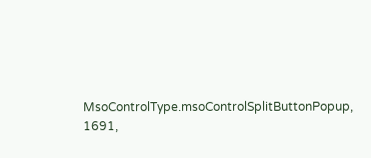MsoControlType.msoControlSplitButtonPopup, 1691,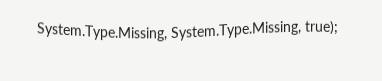System.Type.Missing, System.Type.Missing, true);